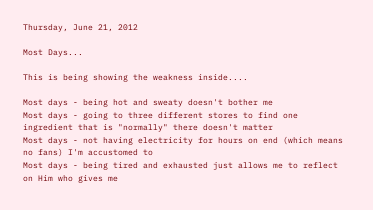Thursday, June 21, 2012

Most Days...

This is being showing the weakness inside....

Most days - being hot and sweaty doesn't bother me
Most days - going to three different stores to find one ingredient that is "normally" there doesn't matter
Most days - not having electricity for hours on end (which means no fans) I'm accustomed to
Most days - being tired and exhausted just allows me to reflect on Him who gives me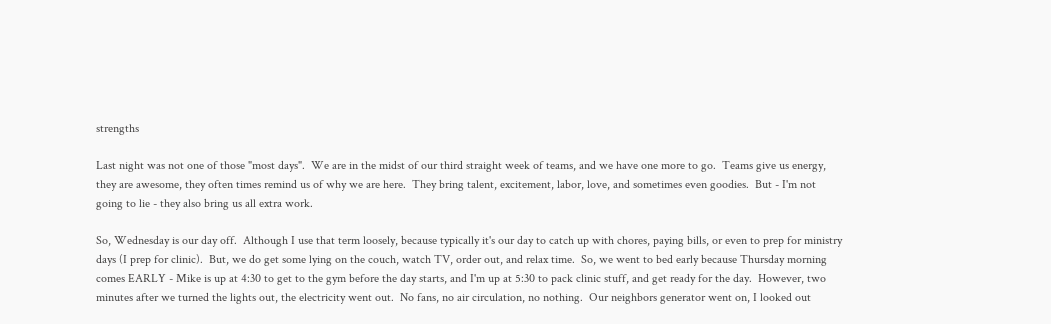strengths

Last night was not one of those "most days".  We are in the midst of our third straight week of teams, and we have one more to go.  Teams give us energy, they are awesome, they often times remind us of why we are here.  They bring talent, excitement, labor, love, and sometimes even goodies.  But - I'm not going to lie - they also bring us all extra work.

So, Wednesday is our day off.  Although I use that term loosely, because typically it's our day to catch up with chores, paying bills, or even to prep for ministry days (I prep for clinic).  But, we do get some lying on the couch, watch TV, order out, and relax time.  So, we went to bed early because Thursday morning comes EARLY - Mike is up at 4:30 to get to the gym before the day starts, and I'm up at 5:30 to pack clinic stuff, and get ready for the day.  However, two minutes after we turned the lights out, the electricity went out.  No fans, no air circulation, no nothing.  Our neighbors generator went on, I looked out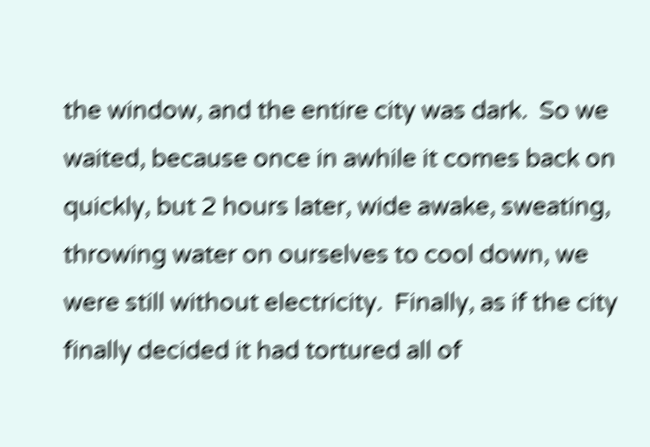the window, and the entire city was dark.  So we waited, because once in awhile it comes back on quickly, but 2 hours later, wide awake, sweating, throwing water on ourselves to cool down, we were still without electricity.  Finally, as if the city finally decided it had tortured all of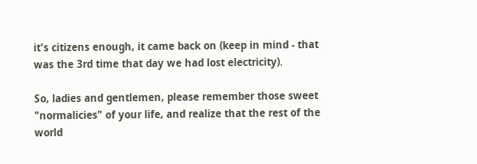it's citizens enough, it came back on (keep in mind - that was the 3rd time that day we had lost electricity).

So, ladies and gentlemen, please remember those sweet "normalicies" of your life, and realize that the rest of the world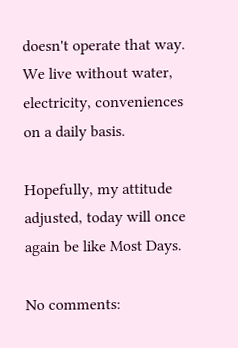doesn't operate that way.  We live without water, electricity, conveniences on a daily basis.

Hopefully, my attitude adjusted, today will once again be like Most Days.

No comments: